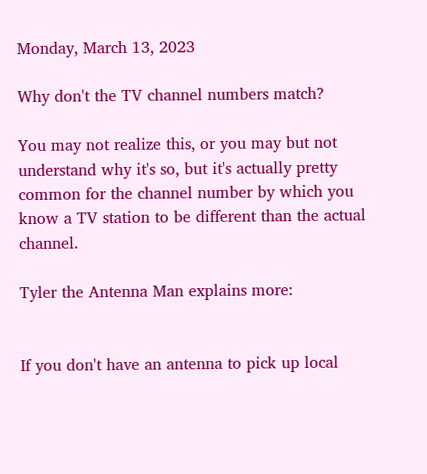Monday, March 13, 2023

Why don't the TV channel numbers match?

You may not realize this, or you may but not understand why it's so, but it's actually pretty common for the channel number by which you know a TV station to be different than the actual channel.

Tyler the Antenna Man explains more:


If you don't have an antenna to pick up local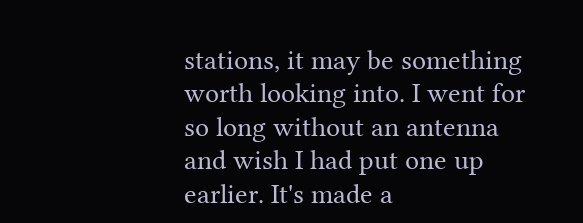stations, it may be something worth looking into. I went for so long without an antenna and wish I had put one up earlier. It's made a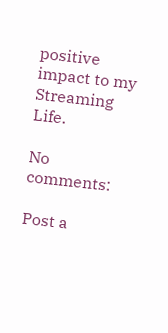positive impact to my Streaming Life.

No comments:

Post a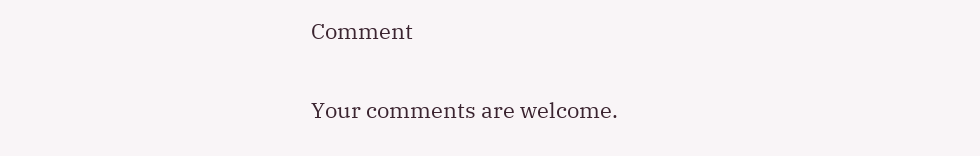Comment

Your comments are welcome.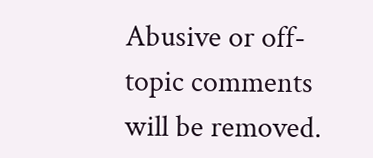Abusive or off-topic comments will be removed.